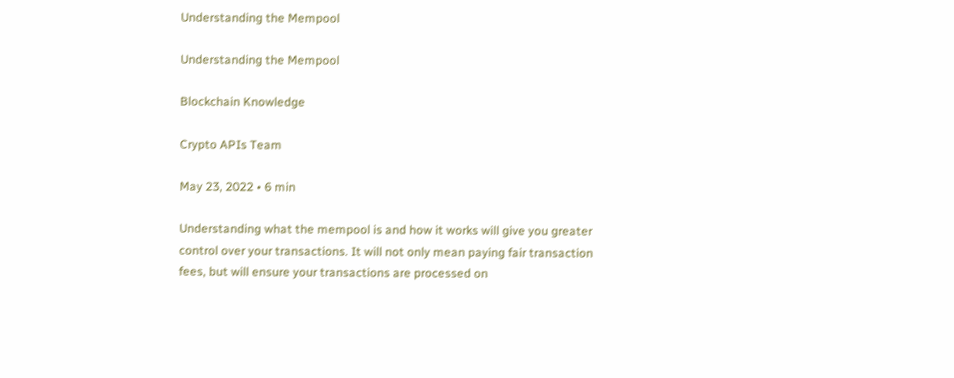Understanding the Mempool

Understanding the Mempool

Blockchain Knowledge

Crypto APIs Team

May 23, 2022 • 6 min

Understanding what the mempool is and how it works will give you greater control over your transactions. It will not only mean paying fair transaction fees, but will ensure your transactions are processed on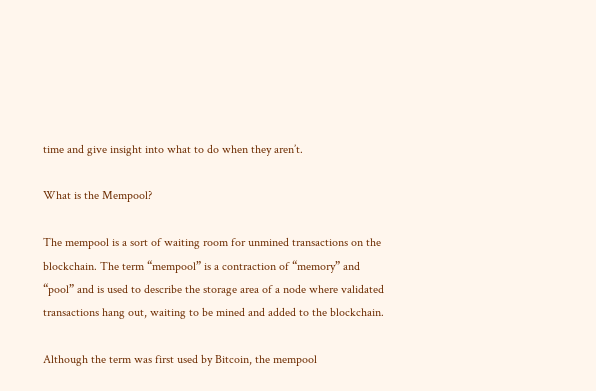time and give insight into what to do when they aren’t.

What is the Mempool?

The mempool is a sort of waiting room for unmined transactions on the blockchain. The term “mempool” is a contraction of “memory” and “pool” and is used to describe the storage area of a node where validated transactions hang out, waiting to be mined and added to the blockchain.

Although the term was first used by Bitcoin, the mempool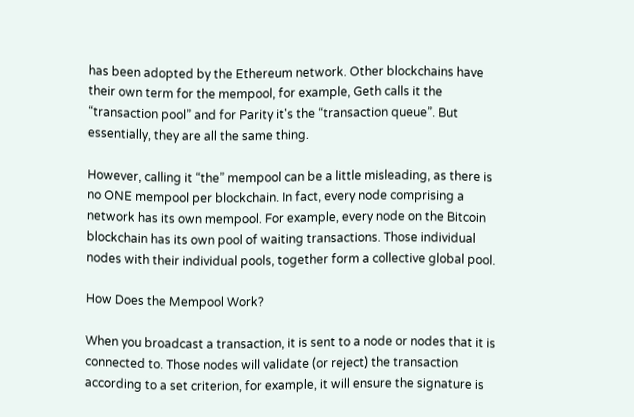has been adopted by the Ethereum network. Other blockchains have their own term for the mempool, for example, Geth calls it the “transaction pool” and for Parity it's the “transaction queue”. But essentially, they are all the same thing.

However, calling it “the” mempool can be a little misleading, as there is no ONE mempool per blockchain. In fact, every node comprising a network has its own mempool. For example, every node on the Bitcoin blockchain has its own pool of waiting transactions. Those individual nodes with their individual pools, together form a collective global pool.

How Does the Mempool Work?

When you broadcast a transaction, it is sent to a node or nodes that it is connected to. Those nodes will validate (or reject) the transaction according to a set criterion, for example, it will ensure the signature is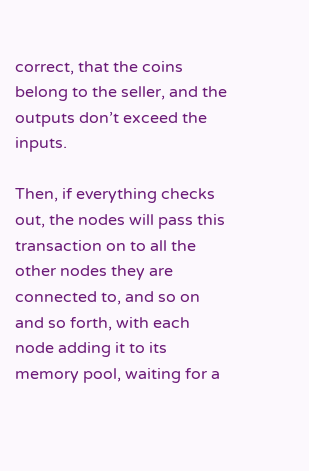correct, that the coins belong to the seller, and the outputs don’t exceed the inputs.

Then, if everything checks out, the nodes will pass this transaction on to all the other nodes they are connected to, and so on and so forth, with each node adding it to its memory pool, waiting for a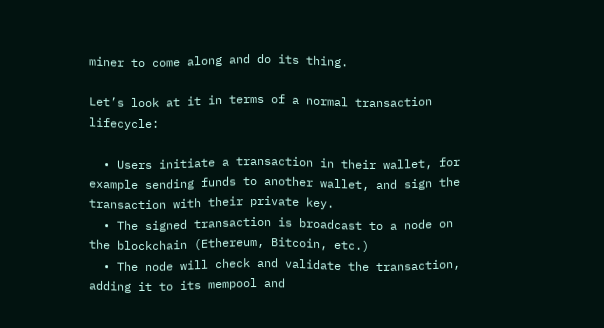miner to come along and do its thing.

Let’s look at it in terms of a normal transaction lifecycle:

  • Users initiate a transaction in their wallet, for example sending funds to another wallet, and sign the transaction with their private key.
  • The signed transaction is broadcast to a node on the blockchain (Ethereum, Bitcoin, etc.)
  • The node will check and validate the transaction, adding it to its mempool and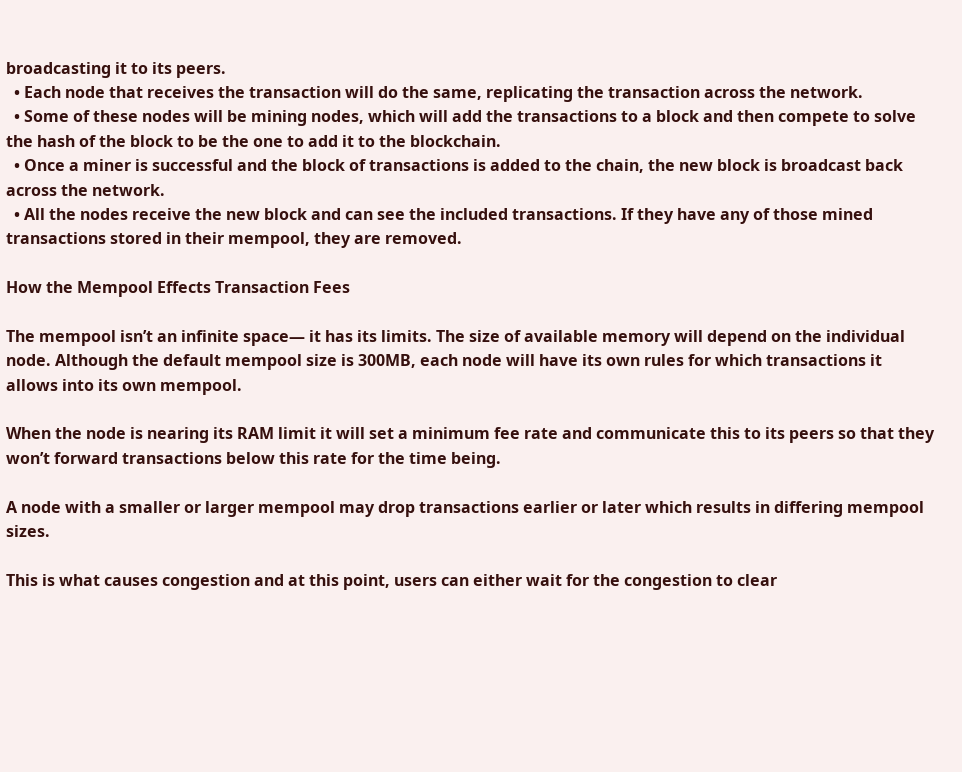broadcasting it to its peers.
  • Each node that receives the transaction will do the same, replicating the transaction across the network.
  • Some of these nodes will be mining nodes, which will add the transactions to a block and then compete to solve the hash of the block to be the one to add it to the blockchain.
  • Once a miner is successful and the block of transactions is added to the chain, the new block is broadcast back across the network.
  • All the nodes receive the new block and can see the included transactions. If they have any of those mined transactions stored in their mempool, they are removed.

How the Mempool Effects Transaction Fees

The mempool isn’t an infinite space— it has its limits. The size of available memory will depend on the individual node. Although the default mempool size is 300MB, each node will have its own rules for which transactions it allows into its own mempool.

When the node is nearing its RAM limit it will set a minimum fee rate and communicate this to its peers so that they won’t forward transactions below this rate for the time being.

A node with a smaller or larger mempool may drop transactions earlier or later which results in differing mempool sizes.

This is what causes congestion and at this point, users can either wait for the congestion to clear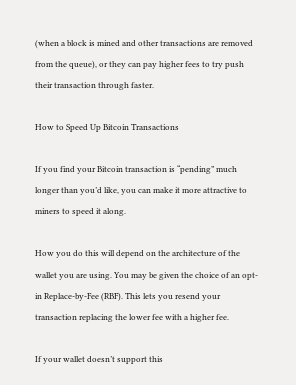(when a block is mined and other transactions are removed from the queue), or they can pay higher fees to try push their transaction through faster.

How to Speed Up Bitcoin Transactions

If you find your Bitcoin transaction is “pending” much longer than you’d like, you can make it more attractive to miners to speed it along.

How you do this will depend on the architecture of the wallet you are using. You may be given the choice of an opt-in Replace-by-Fee (RBF). This lets you resend your transaction replacing the lower fee with a higher fee.

If your wallet doesn’t support this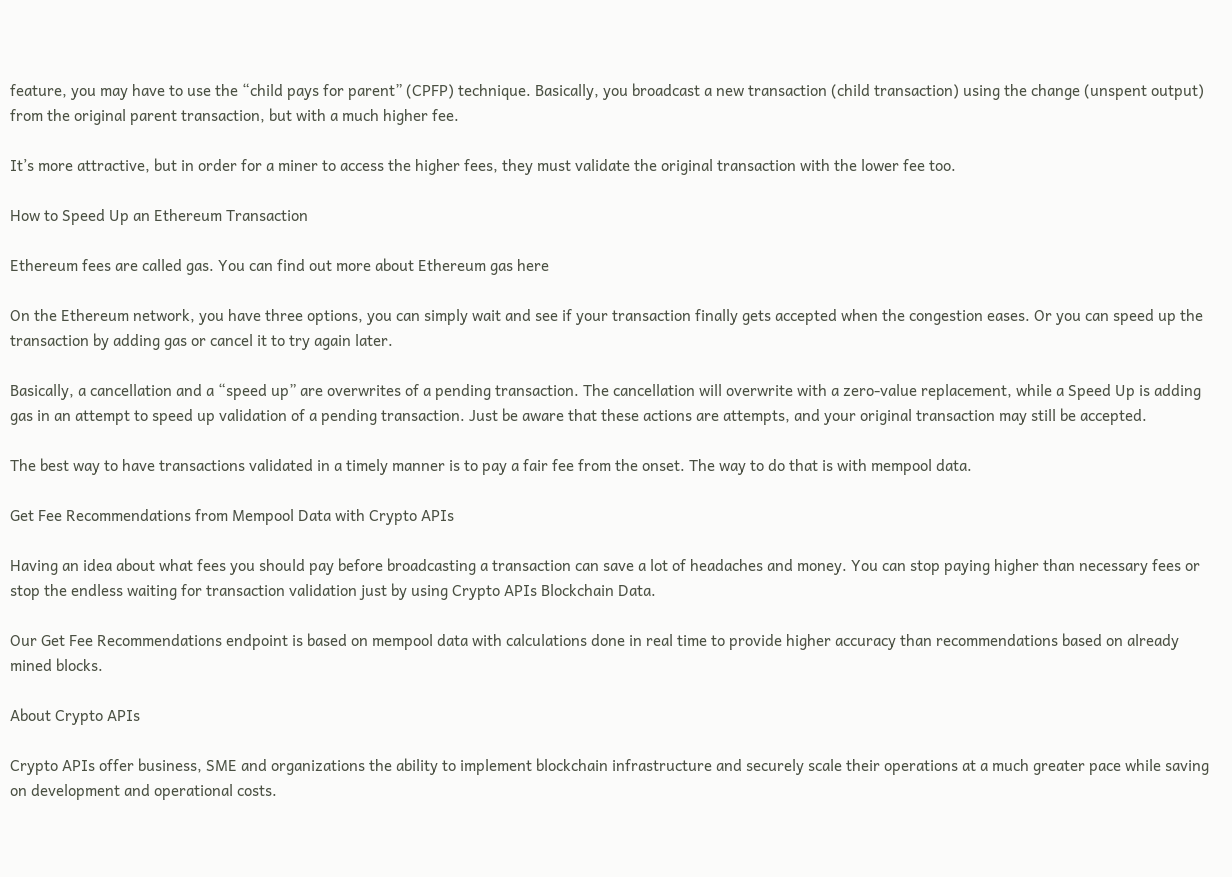feature, you may have to use the “child pays for parent” (CPFP) technique. Basically, you broadcast a new transaction (child transaction) using the change (unspent output) from the original parent transaction, but with a much higher fee.

It’s more attractive, but in order for a miner to access the higher fees, they must validate the original transaction with the lower fee too.

How to Speed Up an Ethereum Transaction

Ethereum fees are called gas. You can find out more about Ethereum gas here

On the Ethereum network, you have three options, you can simply wait and see if your transaction finally gets accepted when the congestion eases. Or you can speed up the transaction by adding gas or cancel it to try again later.

Basically, a cancellation and a “speed up” are overwrites of a pending transaction. The cancellation will overwrite with a zero-value replacement, while a Speed Up is adding gas in an attempt to speed up validation of a pending transaction. Just be aware that these actions are attempts, and your original transaction may still be accepted.

The best way to have transactions validated in a timely manner is to pay a fair fee from the onset. The way to do that is with mempool data.

Get Fee Recommendations from Mempool Data with Crypto APIs

Having an idea about what fees you should pay before broadcasting a transaction can save a lot of headaches and money. You can stop paying higher than necessary fees or stop the endless waiting for transaction validation just by using Crypto APIs Blockchain Data.

Our Get Fee Recommendations endpoint is based on mempool data with calculations done in real time to provide higher accuracy than recommendations based on already mined blocks.

About Crypto APIs

Crypto APIs offer business, SME and organizations the ability to implement blockchain infrastructure and securely scale their operations at a much greater pace while saving on development and operational costs.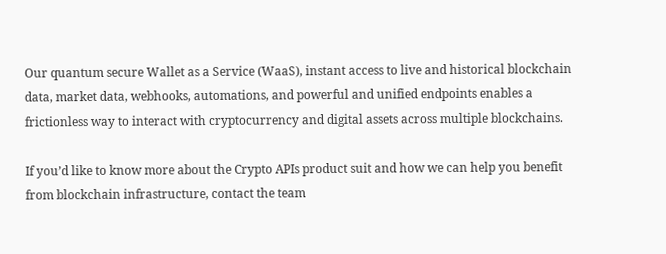Our quantum secure Wallet as a Service (WaaS), instant access to live and historical blockchain data, market data, webhooks, automations, and powerful and unified endpoints enables a frictionless way to interact with cryptocurrency and digital assets across multiple blockchains.

If you’d like to know more about the Crypto APIs product suit and how we can help you benefit from blockchain infrastructure, contact the team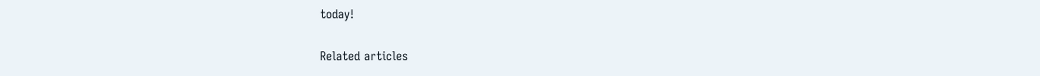today!

Related articles